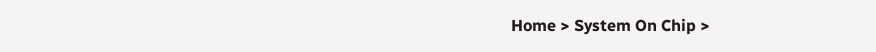Home > System On Chip >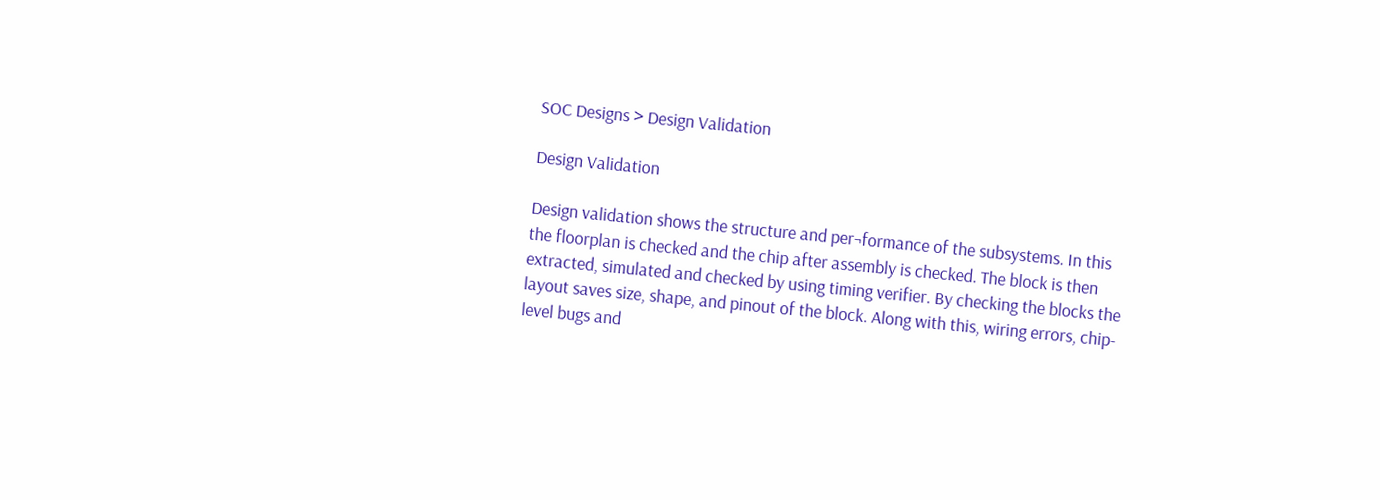SOC Designs > Design Validation

Design Validation

Design validation shows the structure and per¬formance of the subsystems. In this the floorplan is checked and the chip after assembly is checked. The block is then extracted, simulated and checked by using timing verifier. By checking the blocks the layout saves size, shape, and pinout of the block. Along with this, wiring errors, chip-level bugs and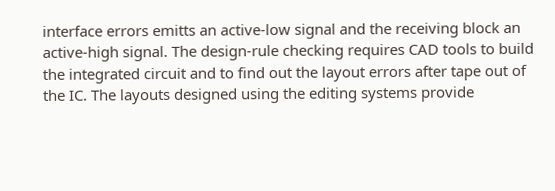interface errors emitts an active-low signal and the receiving block an active-high signal. The design-rule checking requires CAD tools to build the integrated circuit and to find out the layout errors after tape out of the IC. The layouts designed using the editing systems provide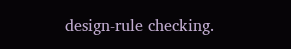design-rule checking.